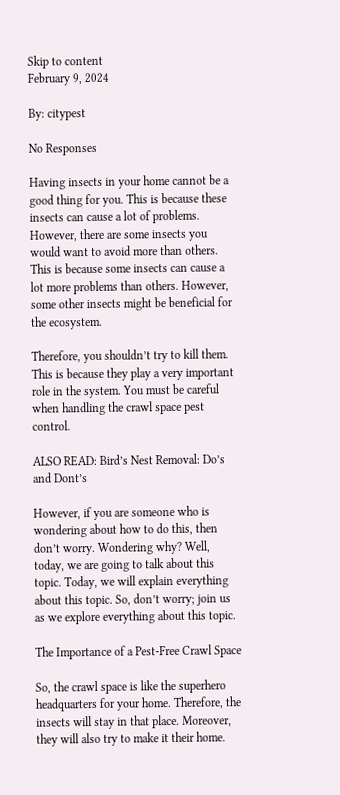Skip to content
February 9, 2024

By: citypest

No Responses

Having insects in your home cannot be a good thing for you. This is because these insects can cause a lot of problems. However, there are some insects you would want to avoid more than others. This is because some insects can cause a lot more problems than others. However, some other insects might be beneficial for the ecosystem.

Therefore, you shouldn’t try to kill them. This is because they play a very important role in the system. You must be careful when handling the crawl space pest control.

ALSO READ: Bird’s Nest Removal: Do’s and Dont’s

However, if you are someone who is wondering about how to do this, then don’t worry. Wondering why? Well, today, we are going to talk about this topic. Today, we will explain everything about this topic. So, don’t worry; join us as we explore everything about this topic.

The Importance of a Pest-Free Crawl Space

So, the crawl space is like the superhero headquarters for your home. Therefore, the insects will stay in that place. Moreover, they will also try to make it their home.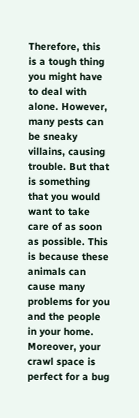Therefore, this is a tough thing you might have to deal with alone. However, many pests can be sneaky villains, causing trouble. But that is something that you would want to take care of as soon as possible. This is because these animals can cause many problems for you and the people in your home. Moreover, your crawl space is perfect for a bug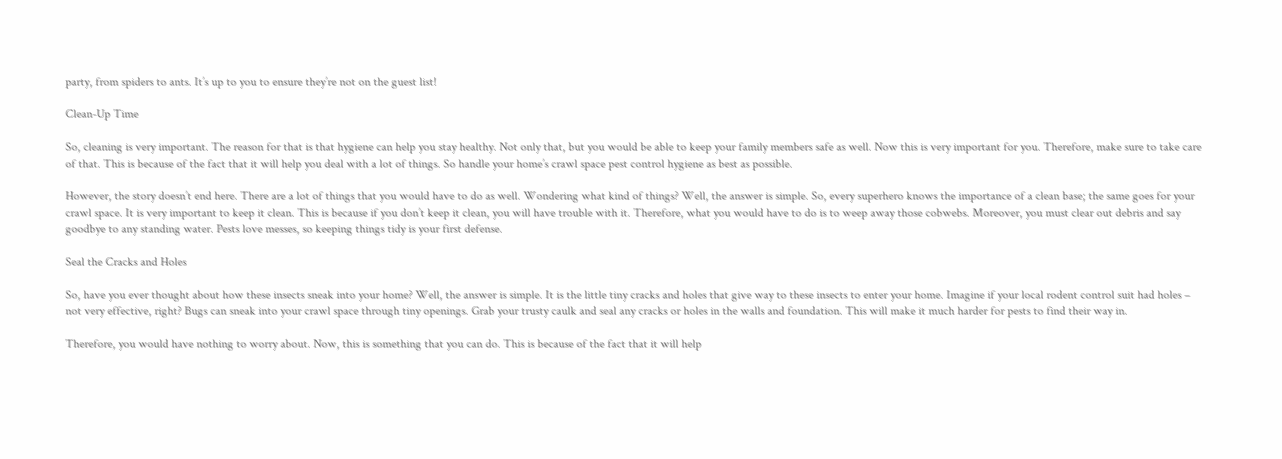party, from spiders to ants. It’s up to you to ensure they’re not on the guest list!

Clean-Up Time

So, cleaning is very important. The reason for that is that hygiene can help you stay healthy. Not only that, but you would be able to keep your family members safe as well. Now this is very important for you. Therefore, make sure to take care of that. This is because of the fact that it will help you deal with a lot of things. So handle your home’s crawl space pest control hygiene as best as possible.

However, the story doesn’t end here. There are a lot of things that you would have to do as well. Wondering what kind of things? Well, the answer is simple. So, every superhero knows the importance of a clean base; the same goes for your crawl space. It is very important to keep it clean. This is because if you don’t keep it clean, you will have trouble with it. Therefore, what you would have to do is to weep away those cobwebs. Moreover, you must clear out debris and say goodbye to any standing water. Pests love messes, so keeping things tidy is your first defense.

Seal the Cracks and Holes

So, have you ever thought about how these insects sneak into your home? Well, the answer is simple. It is the little tiny cracks and holes that give way to these insects to enter your home. Imagine if your local rodent control suit had holes – not very effective, right? Bugs can sneak into your crawl space through tiny openings. Grab your trusty caulk and seal any cracks or holes in the walls and foundation. This will make it much harder for pests to find their way in.

Therefore, you would have nothing to worry about. Now, this is something that you can do. This is because of the fact that it will help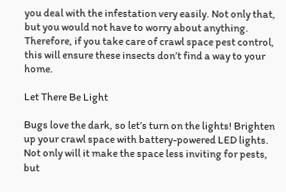you deal with the infestation very easily. Not only that, but you would not have to worry about anything. Therefore, if you take care of crawl space pest control, this will ensure these insects don’t find a way to your home.

Let There Be Light

Bugs love the dark, so let’s turn on the lights! Brighten up your crawl space with battery-powered LED lights. Not only will it make the space less inviting for pests, but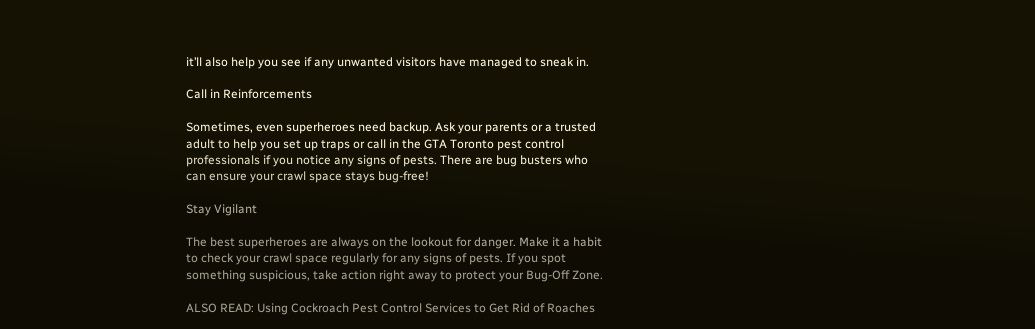it’ll also help you see if any unwanted visitors have managed to sneak in.

Call in Reinforcements

Sometimes, even superheroes need backup. Ask your parents or a trusted adult to help you set up traps or call in the GTA Toronto pest control professionals if you notice any signs of pests. There are bug busters who can ensure your crawl space stays bug-free!

Stay Vigilant

The best superheroes are always on the lookout for danger. Make it a habit to check your crawl space regularly for any signs of pests. If you spot something suspicious, take action right away to protect your Bug-Off Zone.

ALSO READ: Using Cockroach Pest Control Services to Get Rid of Roaches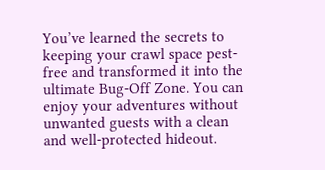You’ve learned the secrets to keeping your crawl space pest-free and transformed it into the ultimate Bug-Off Zone. You can enjoy your adventures without unwanted guests with a clean and well-protected hideout.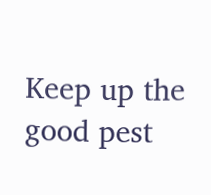Keep up the good pest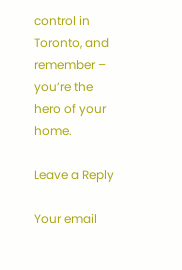control in Toronto, and remember – you’re the hero of your home.

Leave a Reply

Your email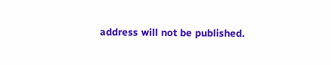address will not be published.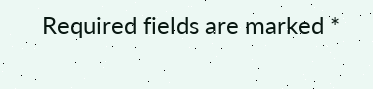Required fields are marked *